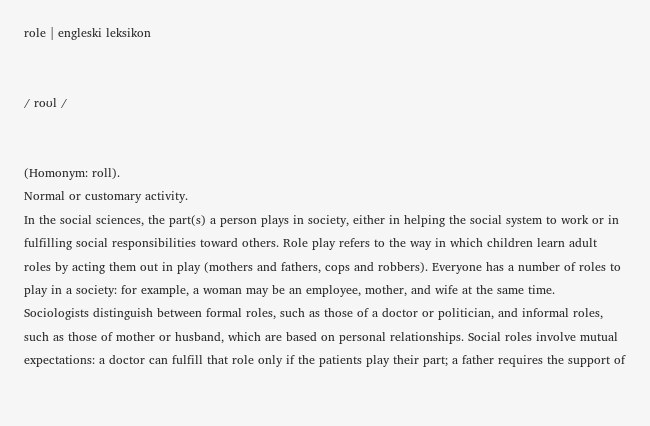role | engleski leksikon


/ roʊl /


(Homonym: roll).
Normal or customary activity.
In the social sciences, the part(s) a person plays in society, either in helping the social system to work or in fulfilling social responsibilities toward others. Role play refers to the way in which children learn adult roles by acting them out in play (mothers and fathers, cops and robbers). Everyone has a number of roles to play in a society: for example, a woman may be an employee, mother, and wife at the same time.
Sociologists distinguish between formal roles, such as those of a doctor or politician, and informal roles, such as those of mother or husband, which are based on personal relationships. Social roles involve mutual expectations: a doctor can fulfill that role only if the patients play their part; a father requires the support of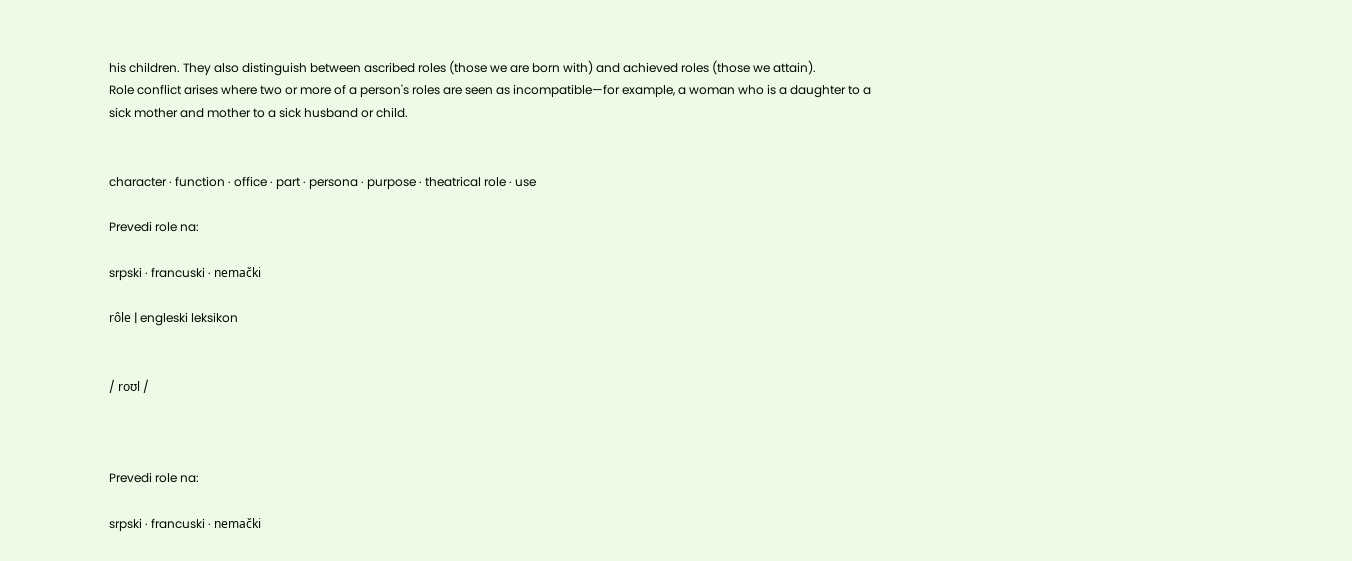his children. They also distinguish between ascribed roles (those we are born with) and achieved roles (those we attain).
Role conflict arises where two or more of a person's roles are seen as incompatible—for example, a woman who is a daughter to a sick mother and mother to a sick husband or child.


character · function · office · part · persona · purpose · theatrical role · use

Prevedi role na:

srpski · francuski · nemački

rôle | engleski leksikon


/ roʊl /



Prevedi role na:

srpski · francuski · nemački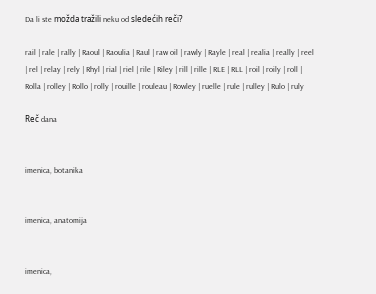Da li ste možda tražili neku od sledećih reči?

rail | rale | rally | Raoul | Raoulia | Raul | raw oil | rawly | Rayle | real | realia | really | reel | rel | relay | rely | Rhyl | rial | riel | rile | Riley | rill | rille | RLE | RLL | roil | roily | roll | Rolla | rolley | Rollo | rolly | rouille | rouleau | Rowley | ruelle | rule | rulley | Rulo | ruly

Reč dana


imenica, botanika


imenica, anatomija


imenica,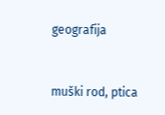geografija


muški rod, ptica